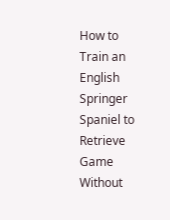How to Train an English Springer Spaniel to Retrieve Game Without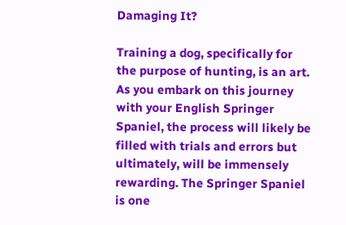Damaging It?

Training a dog, specifically for the purpose of hunting, is an art. As you embark on this journey with your English Springer Spaniel, the process will likely be filled with trials and errors but ultimately, will be immensely rewarding. The Springer Spaniel is one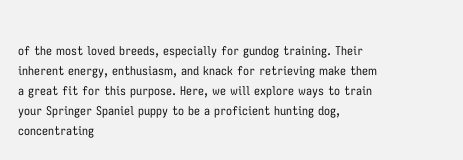of the most loved breeds, especially for gundog training. Their inherent energy, enthusiasm, and knack for retrieving make them a great fit for this purpose. Here, we will explore ways to train your Springer Spaniel puppy to be a proficient hunting dog, concentrating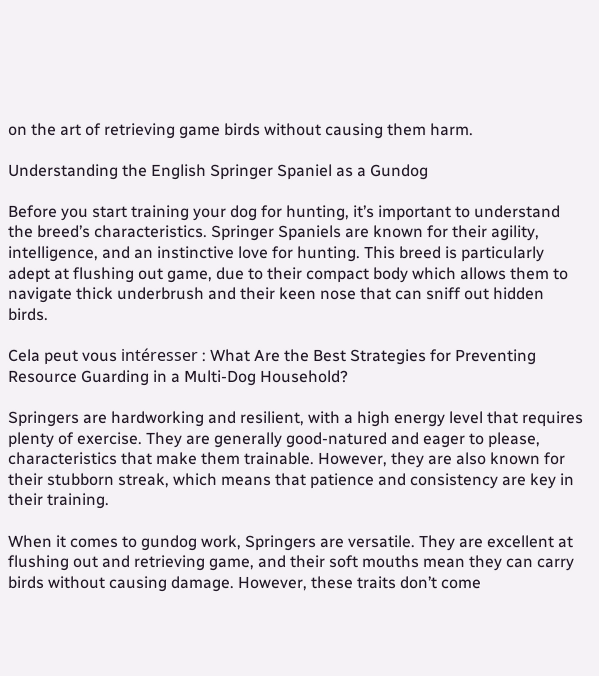on the art of retrieving game birds without causing them harm.

Understanding the English Springer Spaniel as a Gundog

Before you start training your dog for hunting, it’s important to understand the breed’s characteristics. Springer Spaniels are known for their agility, intelligence, and an instinctive love for hunting. This breed is particularly adept at flushing out game, due to their compact body which allows them to navigate thick underbrush and their keen nose that can sniff out hidden birds.

Cela peut vous intéresser : What Are the Best Strategies for Preventing Resource Guarding in a Multi-Dog Household?

Springers are hardworking and resilient, with a high energy level that requires plenty of exercise. They are generally good-natured and eager to please, characteristics that make them trainable. However, they are also known for their stubborn streak, which means that patience and consistency are key in their training.

When it comes to gundog work, Springers are versatile. They are excellent at flushing out and retrieving game, and their soft mouths mean they can carry birds without causing damage. However, these traits don’t come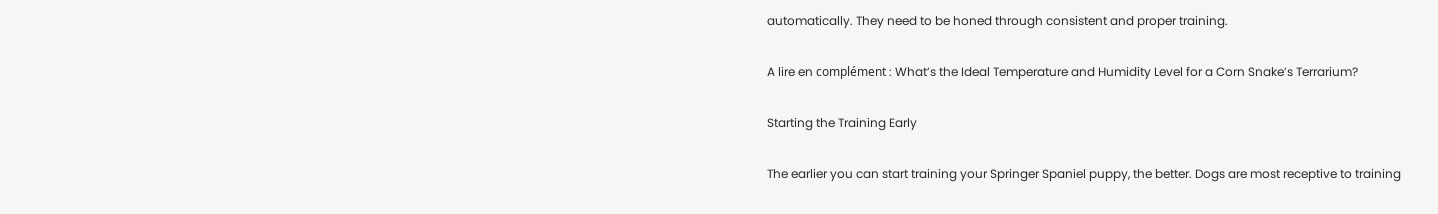automatically. They need to be honed through consistent and proper training.

A lire en complément : What’s the Ideal Temperature and Humidity Level for a Corn Snake’s Terrarium?

Starting the Training Early

The earlier you can start training your Springer Spaniel puppy, the better. Dogs are most receptive to training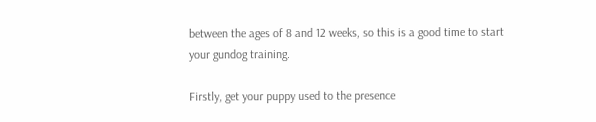between the ages of 8 and 12 weeks, so this is a good time to start your gundog training.

Firstly, get your puppy used to the presence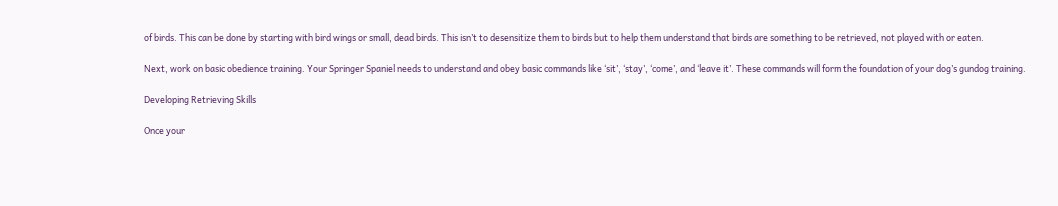of birds. This can be done by starting with bird wings or small, dead birds. This isn’t to desensitize them to birds but to help them understand that birds are something to be retrieved, not played with or eaten.

Next, work on basic obedience training. Your Springer Spaniel needs to understand and obey basic commands like ‘sit’, ‘stay’, ‘come’, and ‘leave it’. These commands will form the foundation of your dog’s gundog training.

Developing Retrieving Skills

Once your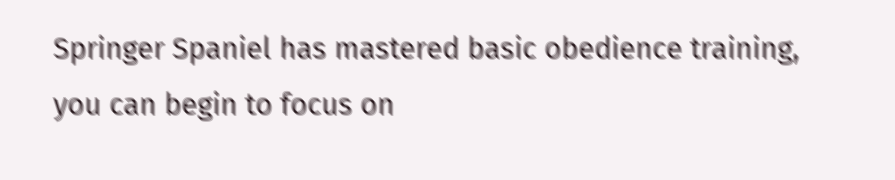Springer Spaniel has mastered basic obedience training, you can begin to focus on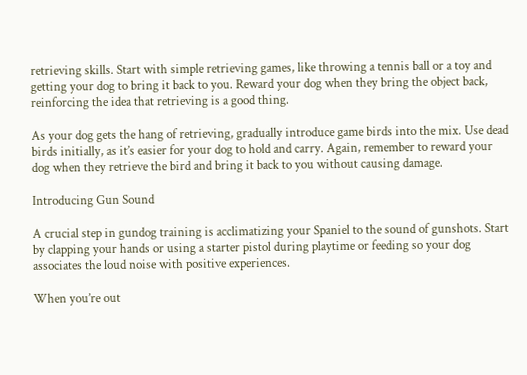retrieving skills. Start with simple retrieving games, like throwing a tennis ball or a toy and getting your dog to bring it back to you. Reward your dog when they bring the object back, reinforcing the idea that retrieving is a good thing.

As your dog gets the hang of retrieving, gradually introduce game birds into the mix. Use dead birds initially, as it’s easier for your dog to hold and carry. Again, remember to reward your dog when they retrieve the bird and bring it back to you without causing damage.

Introducing Gun Sound

A crucial step in gundog training is acclimatizing your Spaniel to the sound of gunshots. Start by clapping your hands or using a starter pistol during playtime or feeding so your dog associates the loud noise with positive experiences.

When you’re out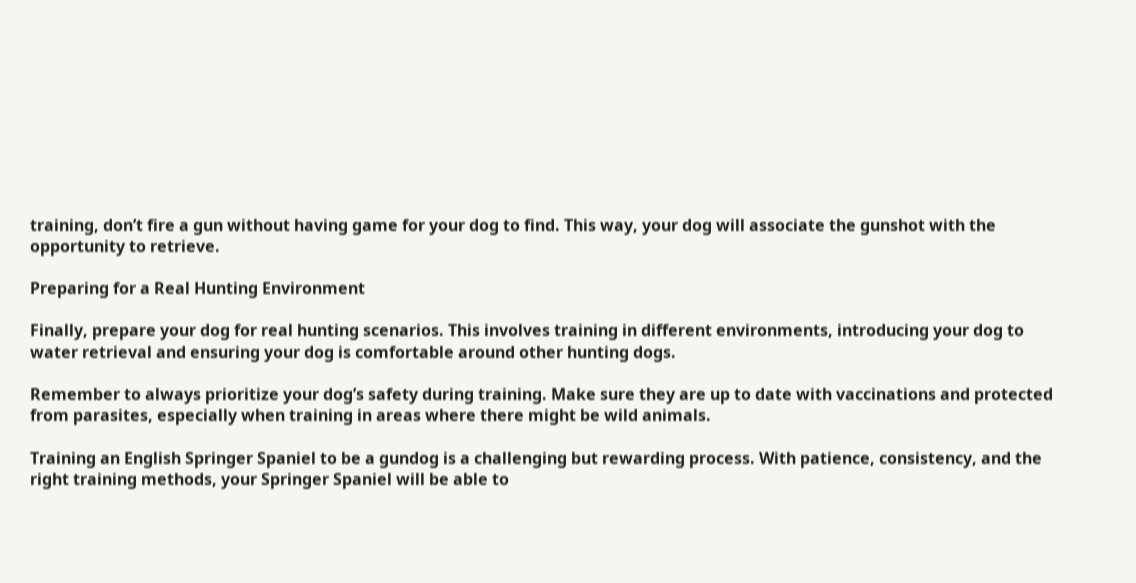training, don’t fire a gun without having game for your dog to find. This way, your dog will associate the gunshot with the opportunity to retrieve.

Preparing for a Real Hunting Environment

Finally, prepare your dog for real hunting scenarios. This involves training in different environments, introducing your dog to water retrieval and ensuring your dog is comfortable around other hunting dogs.

Remember to always prioritize your dog’s safety during training. Make sure they are up to date with vaccinations and protected from parasites, especially when training in areas where there might be wild animals.

Training an English Springer Spaniel to be a gundog is a challenging but rewarding process. With patience, consistency, and the right training methods, your Springer Spaniel will be able to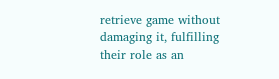retrieve game without damaging it, fulfilling their role as an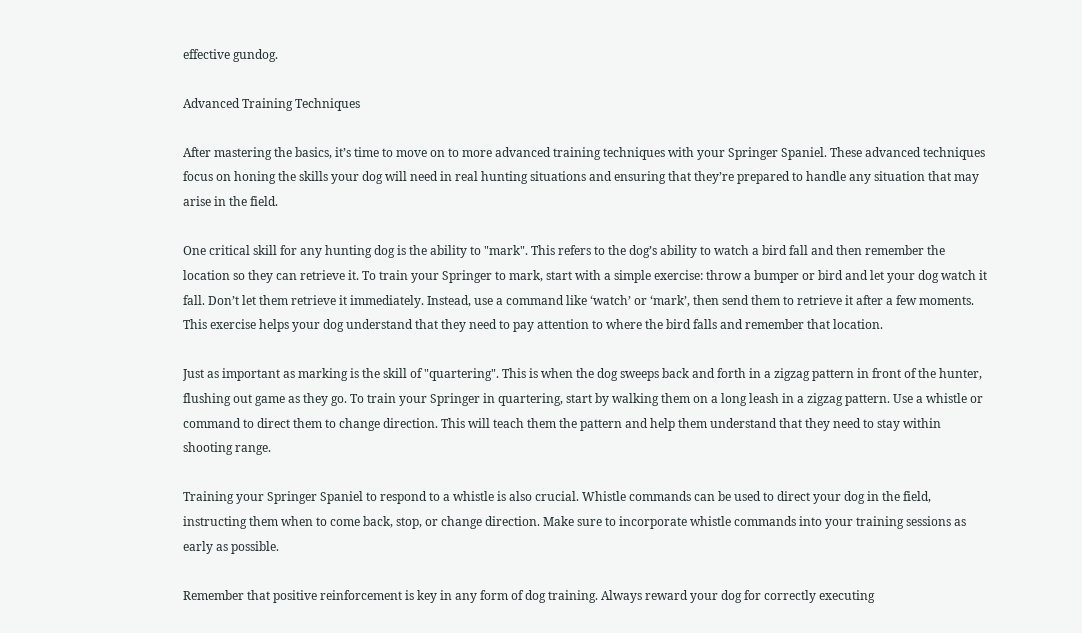effective gundog.

Advanced Training Techniques

After mastering the basics, it’s time to move on to more advanced training techniques with your Springer Spaniel. These advanced techniques focus on honing the skills your dog will need in real hunting situations and ensuring that they’re prepared to handle any situation that may arise in the field.

One critical skill for any hunting dog is the ability to "mark". This refers to the dog’s ability to watch a bird fall and then remember the location so they can retrieve it. To train your Springer to mark, start with a simple exercise: throw a bumper or bird and let your dog watch it fall. Don’t let them retrieve it immediately. Instead, use a command like ‘watch’ or ‘mark’, then send them to retrieve it after a few moments. This exercise helps your dog understand that they need to pay attention to where the bird falls and remember that location.

Just as important as marking is the skill of "quartering". This is when the dog sweeps back and forth in a zigzag pattern in front of the hunter, flushing out game as they go. To train your Springer in quartering, start by walking them on a long leash in a zigzag pattern. Use a whistle or command to direct them to change direction. This will teach them the pattern and help them understand that they need to stay within shooting range.

Training your Springer Spaniel to respond to a whistle is also crucial. Whistle commands can be used to direct your dog in the field, instructing them when to come back, stop, or change direction. Make sure to incorporate whistle commands into your training sessions as early as possible.

Remember that positive reinforcement is key in any form of dog training. Always reward your dog for correctly executing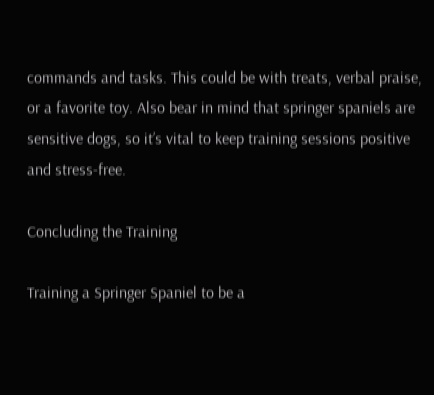commands and tasks. This could be with treats, verbal praise, or a favorite toy. Also bear in mind that springer spaniels are sensitive dogs, so it’s vital to keep training sessions positive and stress-free.

Concluding the Training

Training a Springer Spaniel to be a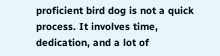proficient bird dog is not a quick process. It involves time, dedication, and a lot of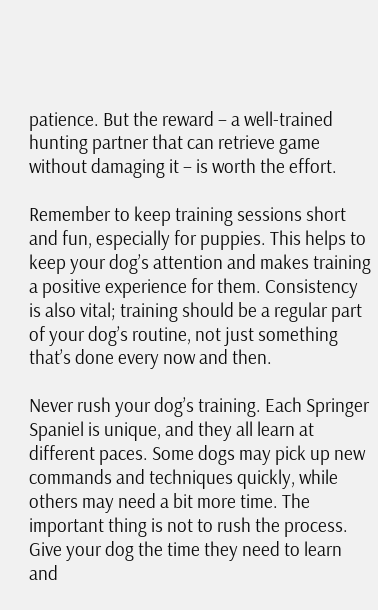patience. But the reward – a well-trained hunting partner that can retrieve game without damaging it – is worth the effort.

Remember to keep training sessions short and fun, especially for puppies. This helps to keep your dog’s attention and makes training a positive experience for them. Consistency is also vital; training should be a regular part of your dog’s routine, not just something that’s done every now and then.

Never rush your dog’s training. Each Springer Spaniel is unique, and they all learn at different paces. Some dogs may pick up new commands and techniques quickly, while others may need a bit more time. The important thing is not to rush the process. Give your dog the time they need to learn and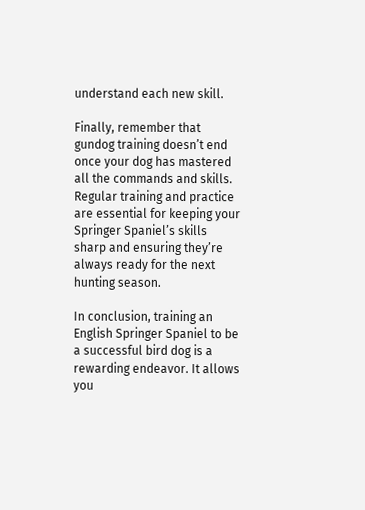understand each new skill.

Finally, remember that gundog training doesn’t end once your dog has mastered all the commands and skills. Regular training and practice are essential for keeping your Springer Spaniel’s skills sharp and ensuring they’re always ready for the next hunting season.

In conclusion, training an English Springer Spaniel to be a successful bird dog is a rewarding endeavor. It allows you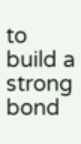to build a strong bond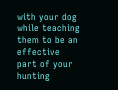with your dog while teaching them to be an effective part of your hunting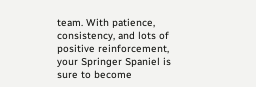team. With patience, consistency, and lots of positive reinforcement, your Springer Spaniel is sure to become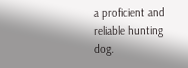a proficient and reliable hunting dog.